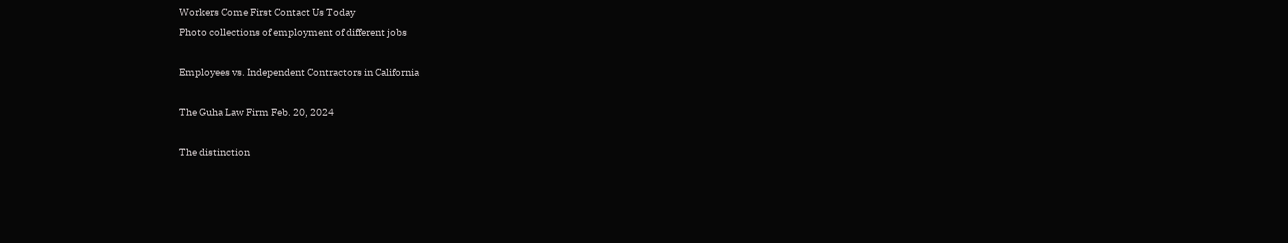Workers Come First Contact Us Today
Photo collections of employment of different jobs

Employees vs. Independent Contractors in California

The Guha Law Firm Feb. 20, 2024

The distinction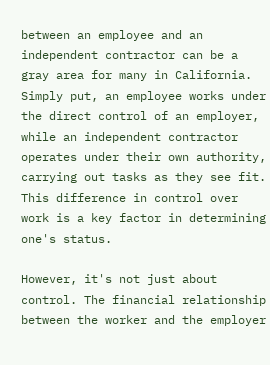between an employee and an independent contractor can be a gray area for many in California. Simply put, an employee works under the direct control of an employer, while an independent contractor operates under their own authority, carrying out tasks as they see fit. This difference in control over work is a key factor in determining one's status.

However, it's not just about control. The financial relationship between the worker and the employer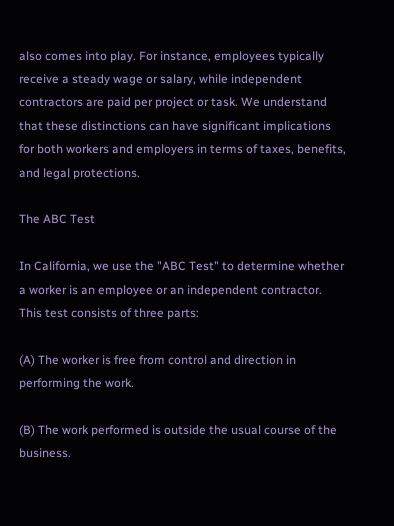also comes into play. For instance, employees typically receive a steady wage or salary, while independent contractors are paid per project or task. We understand that these distinctions can have significant implications for both workers and employers in terms of taxes, benefits, and legal protections.

The ABC Test

In California, we use the "ABC Test" to determine whether a worker is an employee or an independent contractor. This test consists of three parts:

(A) The worker is free from control and direction in performing the work.

(B) The work performed is outside the usual course of the business.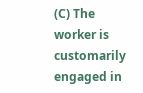(C) The worker is customarily engaged in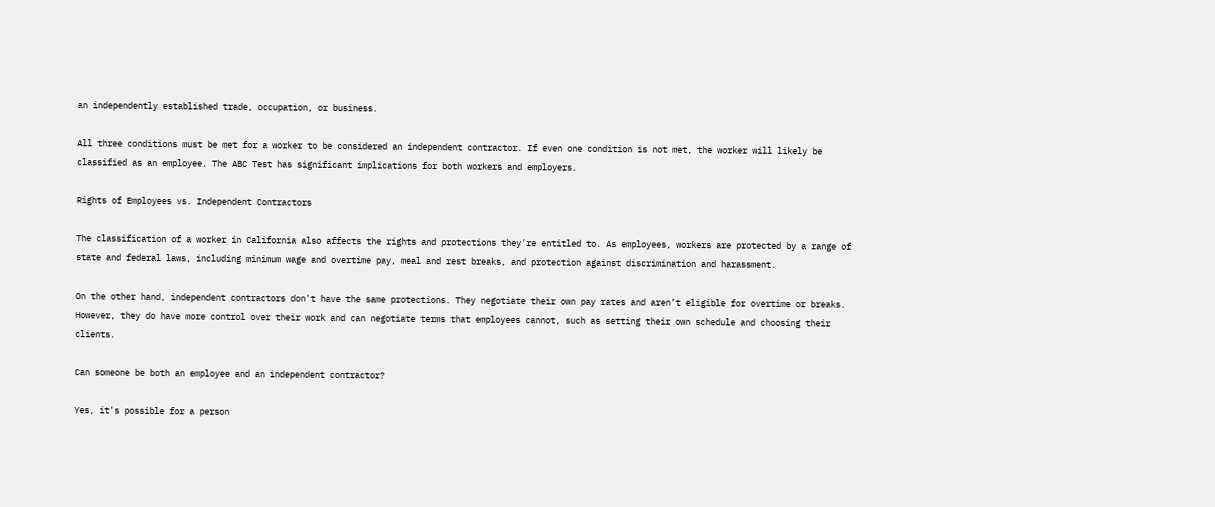an independently established trade, occupation, or business.

All three conditions must be met for a worker to be considered an independent contractor. If even one condition is not met, the worker will likely be classified as an employee. The ABC Test has significant implications for both workers and employers.

Rights of Employees vs. Independent Contractors

The classification of a worker in California also affects the rights and protections they're entitled to. As employees, workers are protected by a range of state and federal laws, including minimum wage and overtime pay, meal and rest breaks, and protection against discrimination and harassment.

On the other hand, independent contractors don't have the same protections. They negotiate their own pay rates and aren’t eligible for overtime or breaks. However, they do have more control over their work and can negotiate terms that employees cannot, such as setting their own schedule and choosing their clients.

Can someone be both an employee and an independent contractor?

Yes, it's possible for a person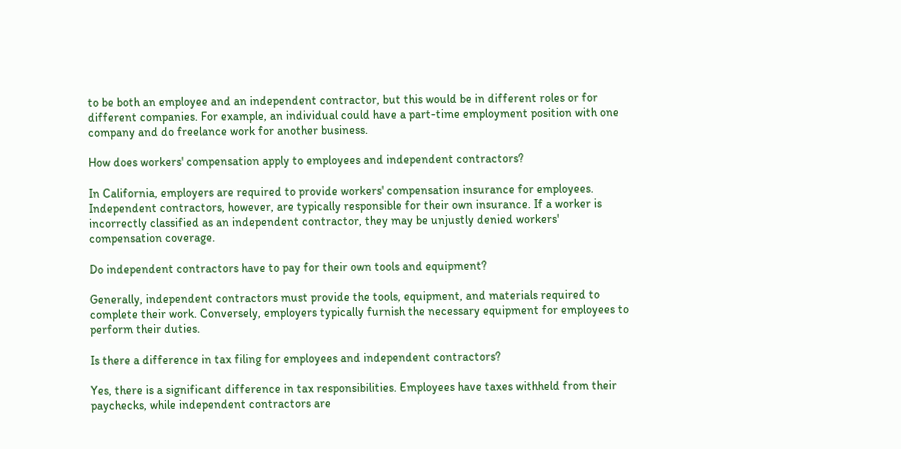to be both an employee and an independent contractor, but this would be in different roles or for different companies. For example, an individual could have a part-time employment position with one company and do freelance work for another business.

How does workers' compensation apply to employees and independent contractors?

In California, employers are required to provide workers' compensation insurance for employees. Independent contractors, however, are typically responsible for their own insurance. If a worker is incorrectly classified as an independent contractor, they may be unjustly denied workers' compensation coverage.

Do independent contractors have to pay for their own tools and equipment?

Generally, independent contractors must provide the tools, equipment, and materials required to complete their work. Conversely, employers typically furnish the necessary equipment for employees to perform their duties.

Is there a difference in tax filing for employees and independent contractors?

Yes, there is a significant difference in tax responsibilities. Employees have taxes withheld from their paychecks, while independent contractors are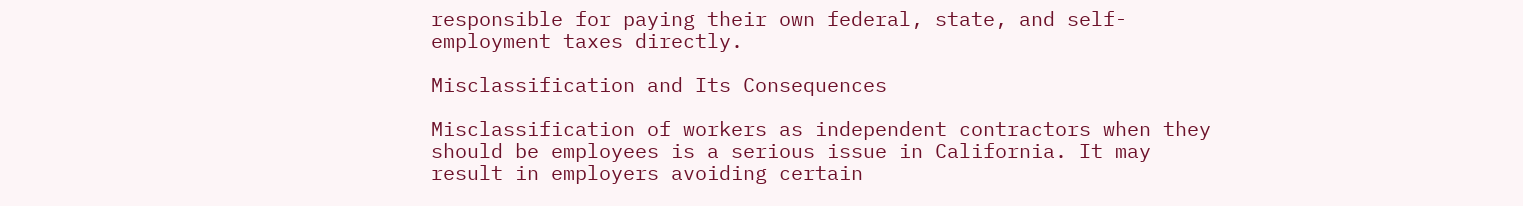responsible for paying their own federal, state, and self-employment taxes directly.

Misclassification and Its Consequences

Misclassification of workers as independent contractors when they should be employees is a serious issue in California. It may result in employers avoiding certain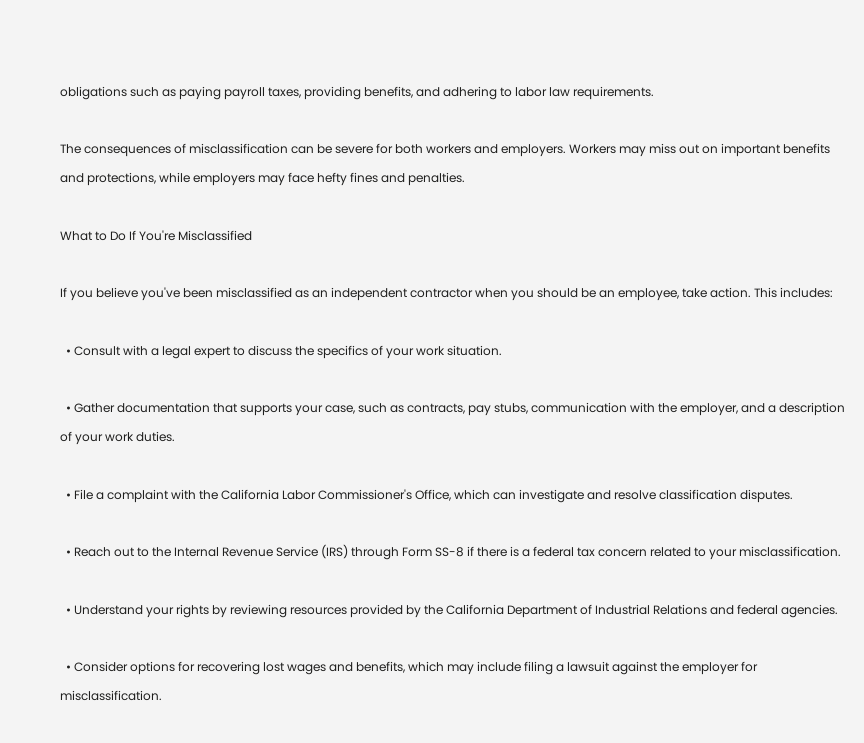obligations such as paying payroll taxes, providing benefits, and adhering to labor law requirements.

The consequences of misclassification can be severe for both workers and employers. Workers may miss out on important benefits and protections, while employers may face hefty fines and penalties.

What to Do If You're Misclassified

If you believe you've been misclassified as an independent contractor when you should be an employee, take action. This includes:

  • Consult with a legal expert to discuss the specifics of your work situation.

  • Gather documentation that supports your case, such as contracts, pay stubs, communication with the employer, and a description of your work duties.

  • File a complaint with the California Labor Commissioner's Office, which can investigate and resolve classification disputes.

  • Reach out to the Internal Revenue Service (IRS) through Form SS-8 if there is a federal tax concern related to your misclassification.

  • Understand your rights by reviewing resources provided by the California Department of Industrial Relations and federal agencies.

  • Consider options for recovering lost wages and benefits, which may include filing a lawsuit against the employer for misclassification.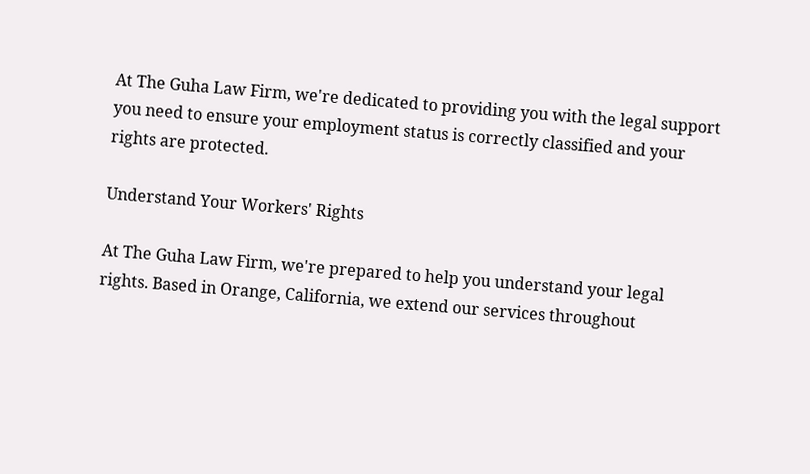At The Guha Law Firm, we're dedicated to providing you with the legal support you need to ensure your employment status is correctly classified and your rights are protected.

Understand Your Workers' Rights

At The Guha Law Firm, we're prepared to help you understand your legal rights. Based in Orange, California, we extend our services throughout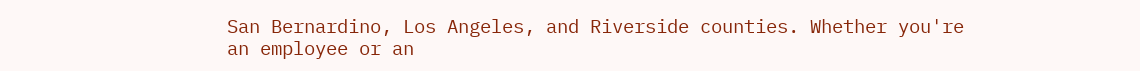San Bernardino, Los Angeles, and Riverside counties. Whether you're an employee or an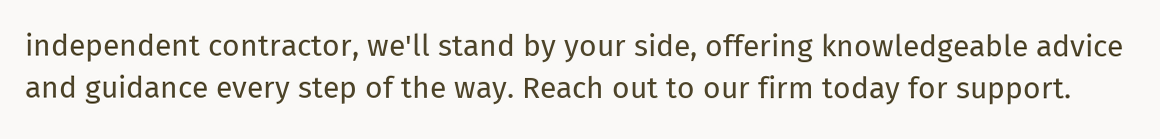independent contractor, we'll stand by your side, offering knowledgeable advice and guidance every step of the way. Reach out to our firm today for support.